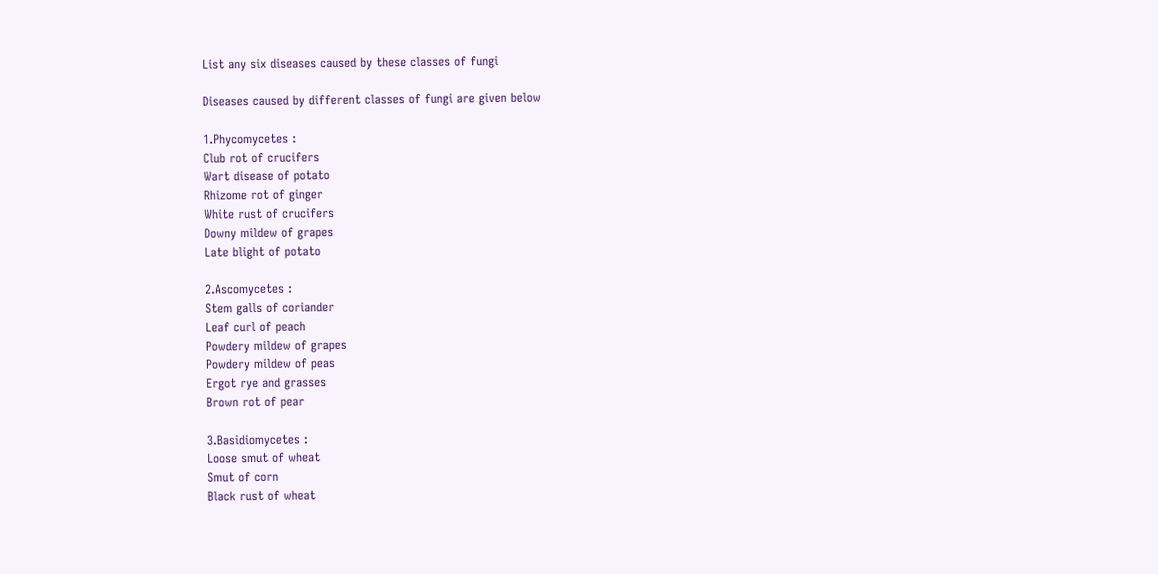List any six diseases caused by these classes of fungi

Diseases caused by different classes of fungi are given below

1.Phycomycetes :
Club rot of crucifers
Wart disease of potato
Rhizome rot of ginger
White rust of crucifers
Downy mildew of grapes
Late blight of potato

2.Ascomycetes :
Stem galls of coriander
Leaf curl of peach
Powdery mildew of grapes
Powdery mildew of peas
Ergot rye and grasses
Brown rot of pear

3.Basidiomycetes :
Loose smut of wheat
Smut of corn
Black rust of wheat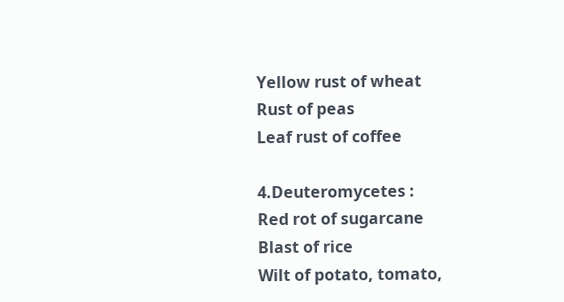Yellow rust of wheat
Rust of peas
Leaf rust of coffee

4.Deuteromycetes :
Red rot of sugarcane
Blast of rice
Wilt of potato, tomato,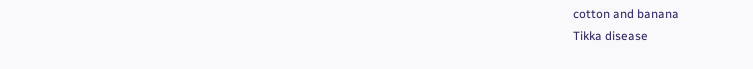cotton and banana
Tikka disease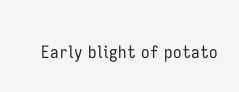Early blight of potato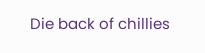Die back of chillies